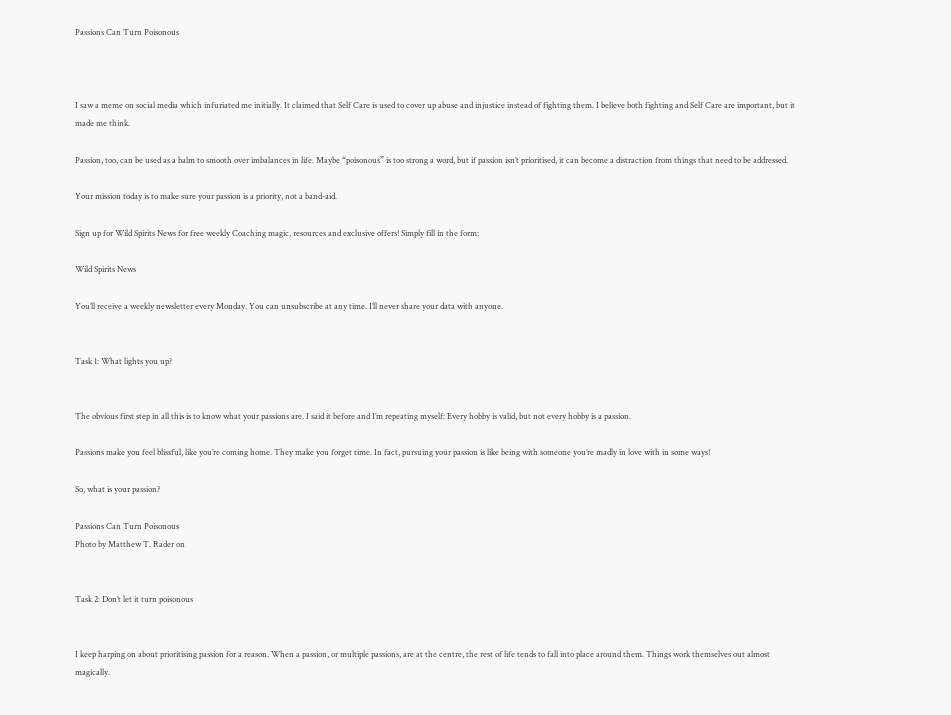Passions Can Turn Poisonous



I saw a meme on social media which infuriated me initially. It claimed that Self Care is used to cover up abuse and injustice instead of fighting them. I believe both fighting and Self Care are important, but it made me think.

Passion, too, can be used as a balm to smooth over imbalances in life. Maybe “poisonous” is too strong a word, but if passion isn’t prioritised, it can become a distraction from things that need to be addressed.

Your mission today is to make sure your passion is a priority, not a band-aid.

Sign up for Wild Spirits News for free weekly Coaching magic, resources and exclusive offers! Simply fill in the form:

Wild Spirits News

You’ll receive a weekly newsletter every Monday. You can unsubscribe at any time. I’ll never share your data with anyone.


Task 1: What lights you up?


The obvious first step in all this is to know what your passions are. I said it before and I’m repeating myself: Every hobby is valid, but not every hobby is a passion.

Passions make you feel blissful, like you’re coming home. They make you forget time. In fact, pursuing your passion is like being with someone you’re madly in love with in some ways!

So, what is your passion?

Passions Can Turn Poisonous
Photo by Matthew T. Rader on


Task 2: Don’t let it turn poisonous


I keep harping on about prioritising passion for a reason. When a passion, or multiple passions, are at the centre, the rest of life tends to fall into place around them. Things work themselves out almost magically.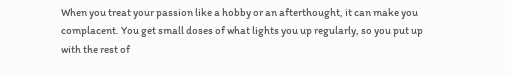When you treat your passion like a hobby or an afterthought, it can make you complacent. You get small doses of what lights you up regularly, so you put up with the rest of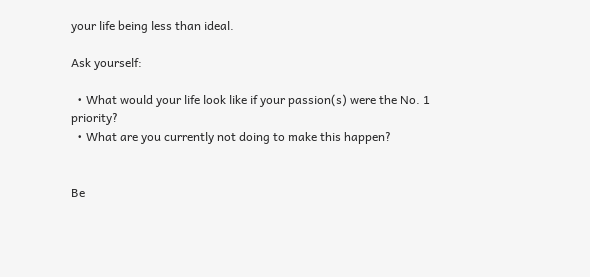your life being less than ideal.

Ask yourself:

  • What would your life look like if your passion(s) were the No. 1 priority?
  • What are you currently not doing to make this happen?


Be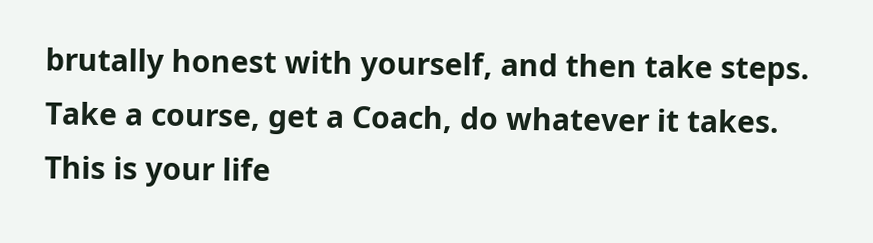brutally honest with yourself, and then take steps. Take a course, get a Coach, do whatever it takes. This is your life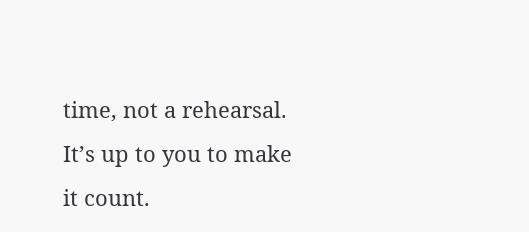time, not a rehearsal. It’s up to you to make it count.